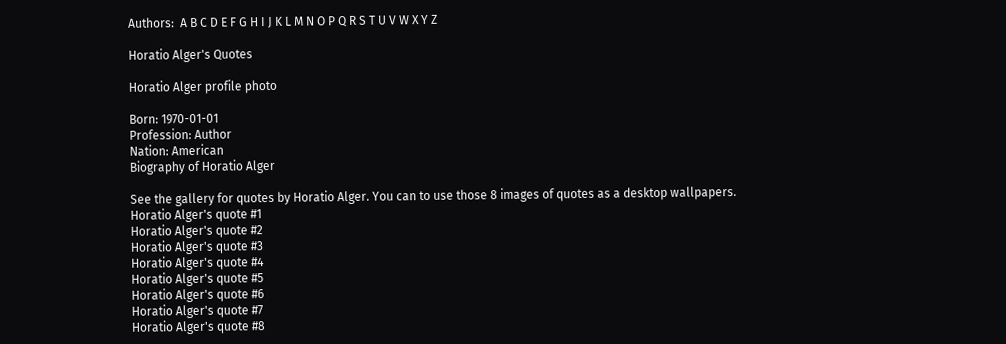Authors:  A B C D E F G H I J K L M N O P Q R S T U V W X Y Z

Horatio Alger's Quotes

Horatio Alger profile photo

Born: 1970-01-01
Profession: Author
Nation: American
Biography of Horatio Alger

See the gallery for quotes by Horatio Alger. You can to use those 8 images of quotes as a desktop wallpapers.
Horatio Alger's quote #1
Horatio Alger's quote #2
Horatio Alger's quote #3
Horatio Alger's quote #4
Horatio Alger's quote #5
Horatio Alger's quote #6
Horatio Alger's quote #7
Horatio Alger's quote #8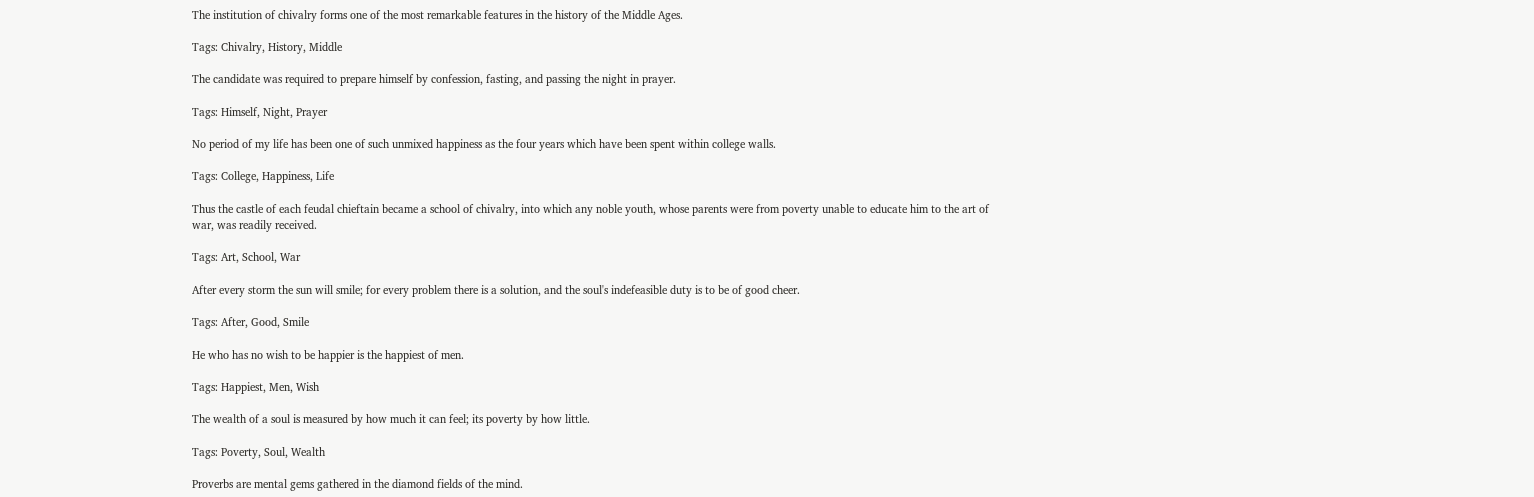The institution of chivalry forms one of the most remarkable features in the history of the Middle Ages.

Tags: Chivalry, History, Middle

The candidate was required to prepare himself by confession, fasting, and passing the night in prayer.

Tags: Himself, Night, Prayer

No period of my life has been one of such unmixed happiness as the four years which have been spent within college walls.

Tags: College, Happiness, Life

Thus the castle of each feudal chieftain became a school of chivalry, into which any noble youth, whose parents were from poverty unable to educate him to the art of war, was readily received.

Tags: Art, School, War

After every storm the sun will smile; for every problem there is a solution, and the soul's indefeasible duty is to be of good cheer.

Tags: After, Good, Smile

He who has no wish to be happier is the happiest of men.

Tags: Happiest, Men, Wish

The wealth of a soul is measured by how much it can feel; its poverty by how little.

Tags: Poverty, Soul, Wealth

Proverbs are mental gems gathered in the diamond fields of the mind.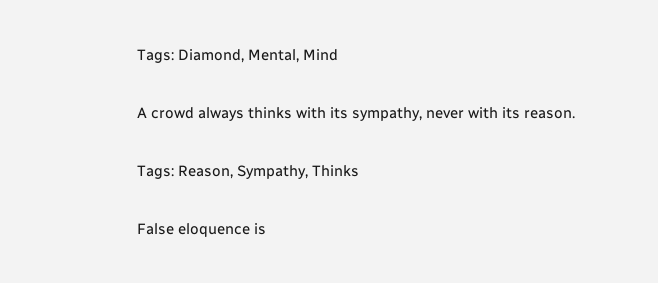Tags: Diamond, Mental, Mind

A crowd always thinks with its sympathy, never with its reason.

Tags: Reason, Sympathy, Thinks

False eloquence is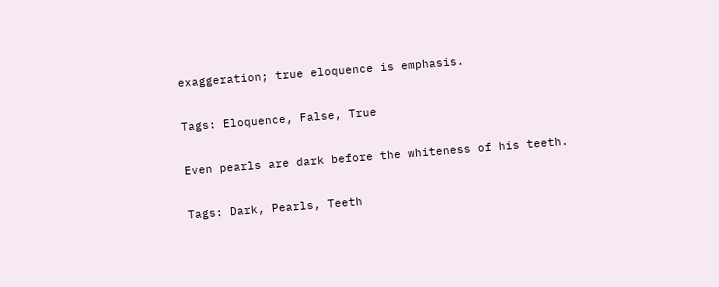exaggeration; true eloquence is emphasis.

Tags: Eloquence, False, True

Even pearls are dark before the whiteness of his teeth.

Tags: Dark, Pearls, Teeth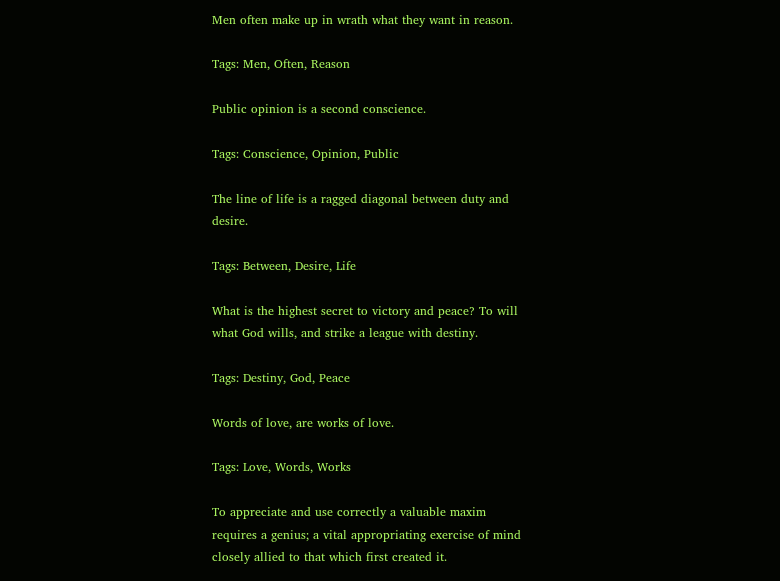Men often make up in wrath what they want in reason.

Tags: Men, Often, Reason

Public opinion is a second conscience.

Tags: Conscience, Opinion, Public

The line of life is a ragged diagonal between duty and desire.

Tags: Between, Desire, Life

What is the highest secret to victory and peace? To will what God wills, and strike a league with destiny.

Tags: Destiny, God, Peace

Words of love, are works of love.

Tags: Love, Words, Works

To appreciate and use correctly a valuable maxim requires a genius; a vital appropriating exercise of mind closely allied to that which first created it.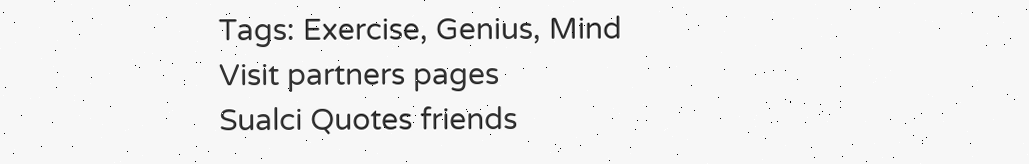Tags: Exercise, Genius, Mind
Visit partners pages
Sualci Quotes friends